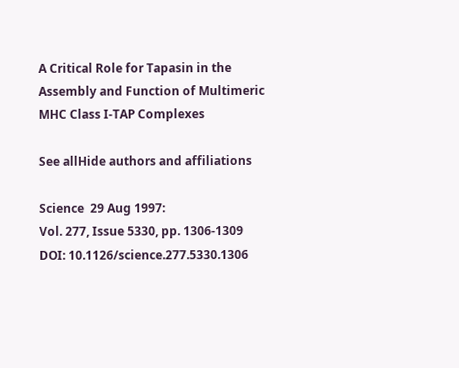A Critical Role for Tapasin in the Assembly and Function of Multimeric MHC Class I-TAP Complexes

See allHide authors and affiliations

Science  29 Aug 1997:
Vol. 277, Issue 5330, pp. 1306-1309
DOI: 10.1126/science.277.5330.1306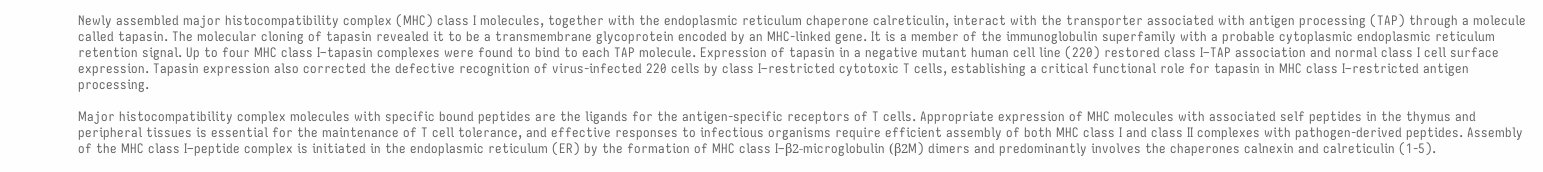Newly assembled major histocompatibility complex (MHC) class I molecules, together with the endoplasmic reticulum chaperone calreticulin, interact with the transporter associated with antigen processing (TAP) through a molecule called tapasin. The molecular cloning of tapasin revealed it to be a transmembrane glycoprotein encoded by an MHC-linked gene. It is a member of the immunoglobulin superfamily with a probable cytoplasmic endoplasmic reticulum retention signal. Up to four MHC class I–tapasin complexes were found to bind to each TAP molecule. Expression of tapasin in a negative mutant human cell line (220) restored class I–TAP association and normal class I cell surface expression. Tapasin expression also corrected the defective recognition of virus-infected 220 cells by class I–restricted cytotoxic T cells, establishing a critical functional role for tapasin in MHC class I–restricted antigen processing.

Major histocompatibility complex molecules with specific bound peptides are the ligands for the antigen-specific receptors of T cells. Appropriate expression of MHC molecules with associated self peptides in the thymus and peripheral tissues is essential for the maintenance of T cell tolerance, and effective responses to infectious organisms require efficient assembly of both MHC class I and class II complexes with pathogen-derived peptides. Assembly of the MHC class I–peptide complex is initiated in the endoplasmic reticulum (ER) by the formation of MHC class I–β2-microglobulin (β2M) dimers and predominantly involves the chaperones calnexin and calreticulin (1-5).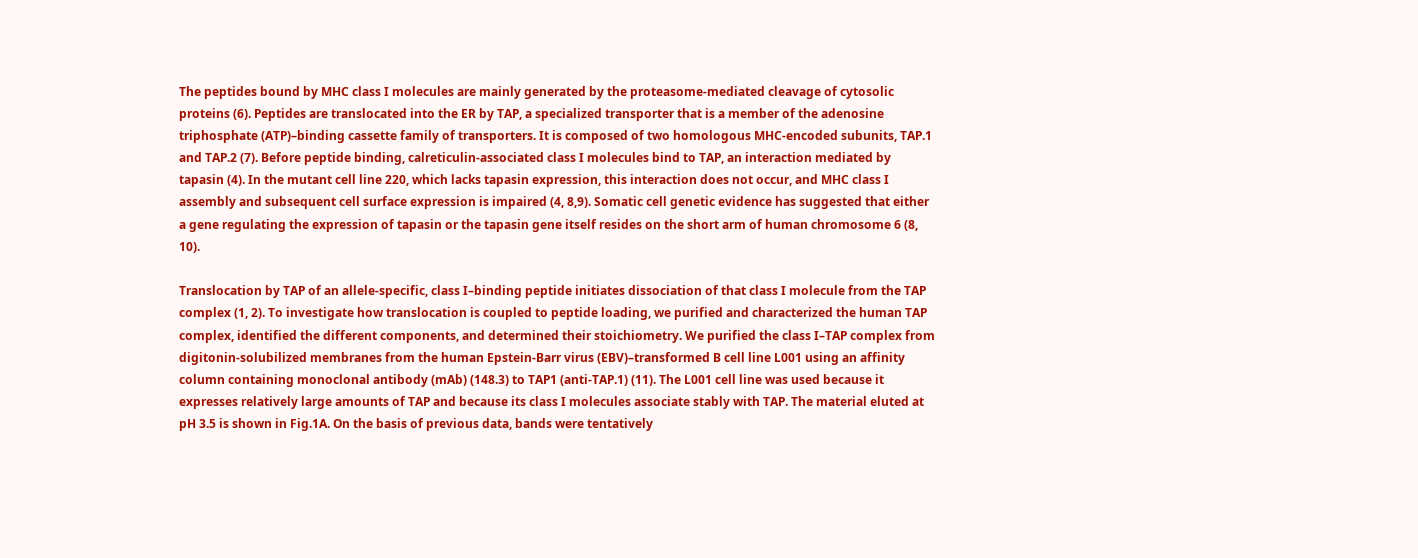The peptides bound by MHC class I molecules are mainly generated by the proteasome-mediated cleavage of cytosolic proteins (6). Peptides are translocated into the ER by TAP, a specialized transporter that is a member of the adenosine triphosphate (ATP)–binding cassette family of transporters. It is composed of two homologous MHC-encoded subunits, TAP.1 and TAP.2 (7). Before peptide binding, calreticulin-associated class I molecules bind to TAP, an interaction mediated by tapasin (4). In the mutant cell line 220, which lacks tapasin expression, this interaction does not occur, and MHC class I assembly and subsequent cell surface expression is impaired (4, 8,9). Somatic cell genetic evidence has suggested that either a gene regulating the expression of tapasin or the tapasin gene itself resides on the short arm of human chromosome 6 (8, 10).

Translocation by TAP of an allele-specific, class I–binding peptide initiates dissociation of that class I molecule from the TAP complex (1, 2). To investigate how translocation is coupled to peptide loading, we purified and characterized the human TAP complex, identified the different components, and determined their stoichiometry. We purified the class I–TAP complex from digitonin-solubilized membranes from the human Epstein-Barr virus (EBV)–transformed B cell line L001 using an affinity column containing monoclonal antibody (mAb) (148.3) to TAP1 (anti-TAP.1) (11). The L001 cell line was used because it expresses relatively large amounts of TAP and because its class I molecules associate stably with TAP. The material eluted at pH 3.5 is shown in Fig.1A. On the basis of previous data, bands were tentatively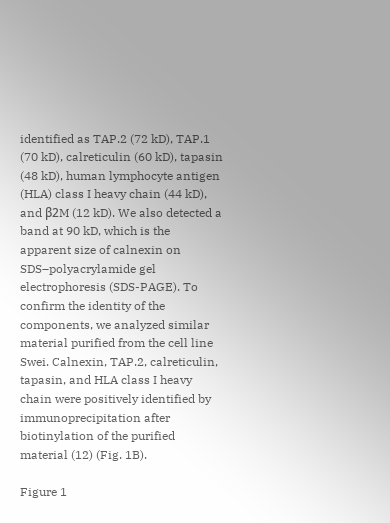identified as TAP.2 (72 kD), TAP.1 (70 kD), calreticulin (60 kD), tapasin (48 kD), human lymphocyte antigen (HLA) class I heavy chain (44 kD), and β2M (12 kD). We also detected a band at 90 kD, which is the apparent size of calnexin on SDS–polyacrylamide gel electrophoresis (SDS-PAGE). To confirm the identity of the components, we analyzed similar material purified from the cell line Swei. Calnexin, TAP.2, calreticulin, tapasin, and HLA class I heavy chain were positively identified by immunoprecipitation after biotinylation of the purified material (12) (Fig. 1B).

Figure 1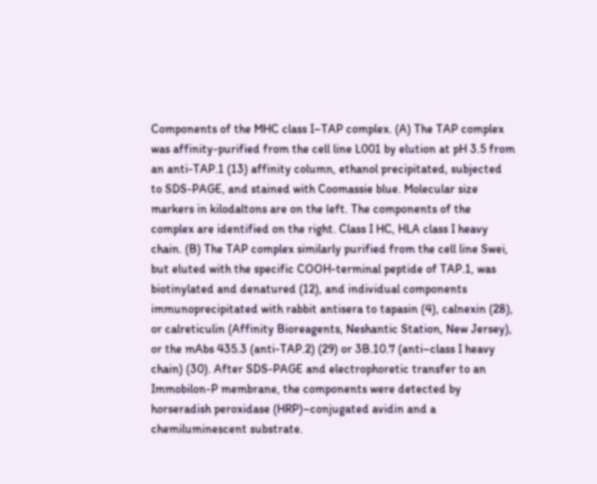Components of the MHC class I–TAP complex. (A) The TAP complex was affinity-purified from the cell line L001 by elution at pH 3.5 from an anti-TAP.1 (13) affinity column, ethanol precipitated, subjected to SDS-PAGE, and stained with Coomassie blue. Molecular size markers in kilodaltons are on the left. The components of the complex are identified on the right. Class I HC, HLA class I heavy chain. (B) The TAP complex similarly purified from the cell line Swei, but eluted with the specific COOH-terminal peptide of TAP.1, was biotinylated and denatured (12), and individual components immunoprecipitated with rabbit antisera to tapasin (4), calnexin (28), or calreticulin (Affinity Bioreagents, Neshantic Station, New Jersey), or the mAbs 435.3 (anti-TAP.2) (29) or 3B.10.7 (anti–class I heavy chain) (30). After SDS-PAGE and electrophoretic transfer to an Immobilon-P membrane, the components were detected by horseradish peroxidase (HRP)–conjugated avidin and a chemiluminescent substrate.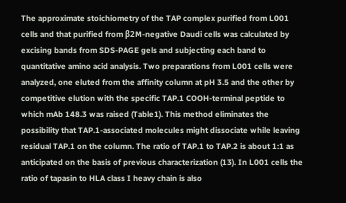The approximate stoichiometry of the TAP complex purified from L001 cells and that purified from β2M-negative Daudi cells was calculated by excising bands from SDS-PAGE gels and subjecting each band to quantitative amino acid analysis. Two preparations from L001 cells were analyzed, one eluted from the affinity column at pH 3.5 and the other by competitive elution with the specific TAP.1 COOH-terminal peptide to which mAb 148.3 was raised (Table1). This method eliminates the possibility that TAP.1-associated molecules might dissociate while leaving residual TAP.1 on the column. The ratio of TAP.1 to TAP.2 is about 1:1 as anticipated on the basis of previous characterization (13). In L001 cells the ratio of tapasin to HLA class I heavy chain is also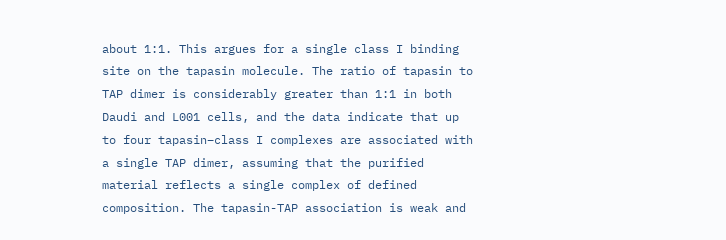about 1:1. This argues for a single class I binding site on the tapasin molecule. The ratio of tapasin to TAP dimer is considerably greater than 1:1 in both Daudi and L001 cells, and the data indicate that up to four tapasin–class I complexes are associated with a single TAP dimer, assuming that the purified material reflects a single complex of defined composition. The tapasin-TAP association is weak and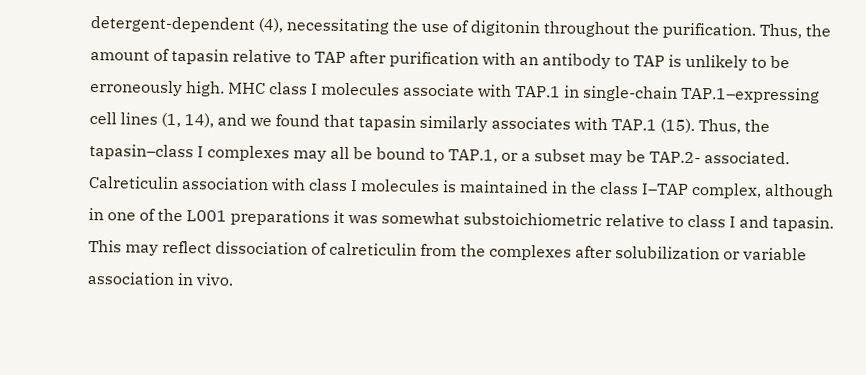detergent-dependent (4), necessitating the use of digitonin throughout the purification. Thus, the amount of tapasin relative to TAP after purification with an antibody to TAP is unlikely to be erroneously high. MHC class I molecules associate with TAP.1 in single-chain TAP.1–expressing cell lines (1, 14), and we found that tapasin similarly associates with TAP.1 (15). Thus, the tapasin–class I complexes may all be bound to TAP.1, or a subset may be TAP.2- associated. Calreticulin association with class I molecules is maintained in the class I–TAP complex, although in one of the L001 preparations it was somewhat substoichiometric relative to class I and tapasin. This may reflect dissociation of calreticulin from the complexes after solubilization or variable association in vivo.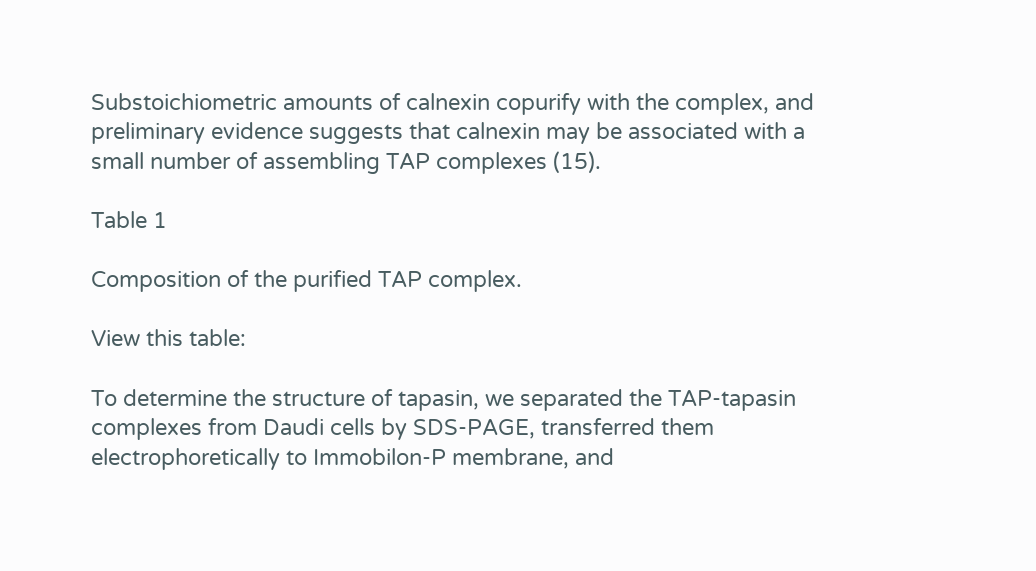Substoichiometric amounts of calnexin copurify with the complex, and preliminary evidence suggests that calnexin may be associated with a small number of assembling TAP complexes (15).

Table 1

Composition of the purified TAP complex.

View this table:

To determine the structure of tapasin, we separated the TAP-tapasin complexes from Daudi cells by SDS-PAGE, transferred them electrophoretically to Immobilon-P membrane, and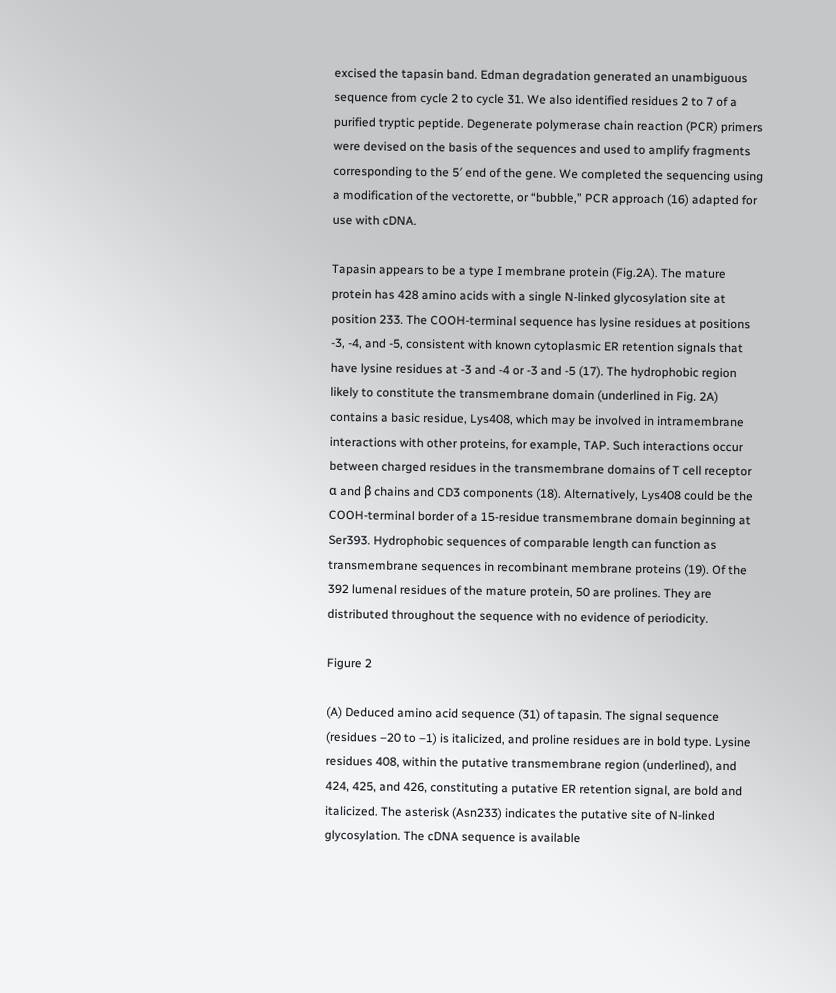excised the tapasin band. Edman degradation generated an unambiguous sequence from cycle 2 to cycle 31. We also identified residues 2 to 7 of a purified tryptic peptide. Degenerate polymerase chain reaction (PCR) primers were devised on the basis of the sequences and used to amplify fragments corresponding to the 5′ end of the gene. We completed the sequencing using a modification of the vectorette, or “bubble,” PCR approach (16) adapted for use with cDNA.

Tapasin appears to be a type I membrane protein (Fig.2A). The mature protein has 428 amino acids with a single N-linked glycosylation site at position 233. The COOH-terminal sequence has lysine residues at positions -3, -4, and -5, consistent with known cytoplasmic ER retention signals that have lysine residues at -3 and -4 or -3 and -5 (17). The hydrophobic region likely to constitute the transmembrane domain (underlined in Fig. 2A) contains a basic residue, Lys408, which may be involved in intramembrane interactions with other proteins, for example, TAP. Such interactions occur between charged residues in the transmembrane domains of T cell receptor α and β chains and CD3 components (18). Alternatively, Lys408 could be the COOH-terminal border of a 15-residue transmembrane domain beginning at Ser393. Hydrophobic sequences of comparable length can function as transmembrane sequences in recombinant membrane proteins (19). Of the 392 lumenal residues of the mature protein, 50 are prolines. They are distributed throughout the sequence with no evidence of periodicity.

Figure 2

(A) Deduced amino acid sequence (31) of tapasin. The signal sequence (residues –20 to –1) is italicized, and proline residues are in bold type. Lysine residues 408, within the putative transmembrane region (underlined), and 424, 425, and 426, constituting a putative ER retention signal, are bold and italicized. The asterisk (Asn233) indicates the putative site of N-linked glycosylation. The cDNA sequence is available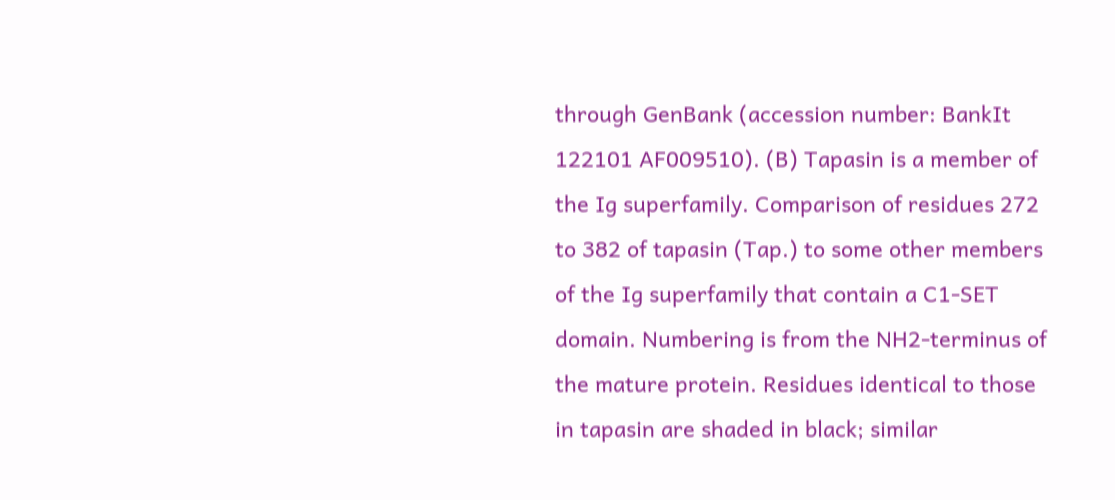through GenBank (accession number: BankIt 122101 AF009510). (B) Tapasin is a member of the Ig superfamily. Comparison of residues 272 to 382 of tapasin (Tap.) to some other members of the Ig superfamily that contain a C1-SET domain. Numbering is from the NH2-terminus of the mature protein. Residues identical to those in tapasin are shaded in black; similar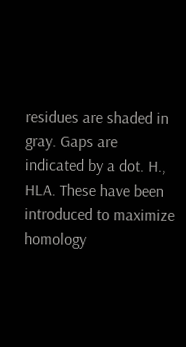residues are shaded in gray. Gaps are indicated by a dot. H., HLA. These have been introduced to maximize homology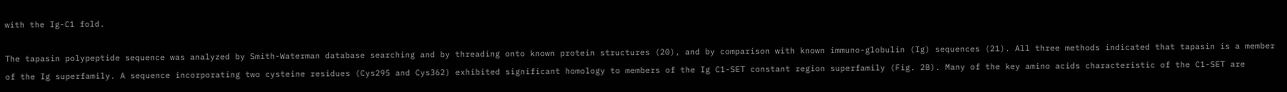with the Ig-C1 fold.

The tapasin polypeptide sequence was analyzed by Smith-Waterman database searching and by threading onto known protein structures (20), and by comparison with known immuno-globulin (Ig) sequences (21). All three methods indicated that tapasin is a member of the Ig superfamily. A sequence incorporating two cysteine residues (Cys295 and Cys362) exhibited significant homology to members of the Ig C1-SET constant region superfamily (Fig. 2B). Many of the key amino acids characteristic of the C1-SET are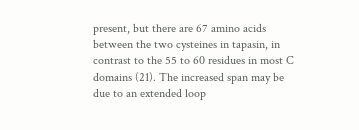present, but there are 67 amino acids between the two cysteines in tapasin, in contrast to the 55 to 60 residues in most C domains (21). The increased span may be due to an extended loop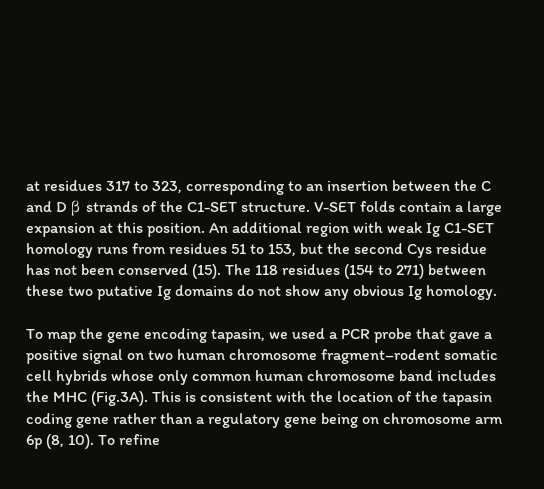at residues 317 to 323, corresponding to an insertion between the C and D β strands of the C1-SET structure. V-SET folds contain a large expansion at this position. An additional region with weak Ig C1-SET homology runs from residues 51 to 153, but the second Cys residue has not been conserved (15). The 118 residues (154 to 271) between these two putative Ig domains do not show any obvious Ig homology.

To map the gene encoding tapasin, we used a PCR probe that gave a positive signal on two human chromosome fragment–rodent somatic cell hybrids whose only common human chromosome band includes the MHC (Fig.3A). This is consistent with the location of the tapasin coding gene rather than a regulatory gene being on chromosome arm 6p (8, 10). To refine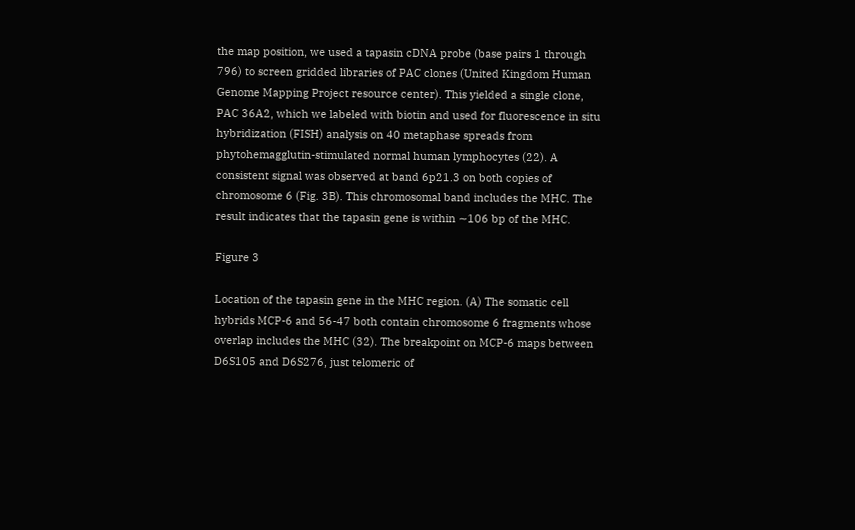the map position, we used a tapasin cDNA probe (base pairs 1 through 796) to screen gridded libraries of PAC clones (United Kingdom Human Genome Mapping Project resource center). This yielded a single clone, PAC 36A2, which we labeled with biotin and used for fluorescence in situ hybridization (FISH) analysis on 40 metaphase spreads from phytohemagglutin-stimulated normal human lymphocytes (22). A consistent signal was observed at band 6p21.3 on both copies of chromosome 6 (Fig. 3B). This chromosomal band includes the MHC. The result indicates that the tapasin gene is within ∼106 bp of the MHC.

Figure 3

Location of the tapasin gene in the MHC region. (A) The somatic cell hybrids MCP-6 and 56-47 both contain chromosome 6 fragments whose overlap includes the MHC (32). The breakpoint on MCP-6 maps between D6S105 and D6S276, just telomeric of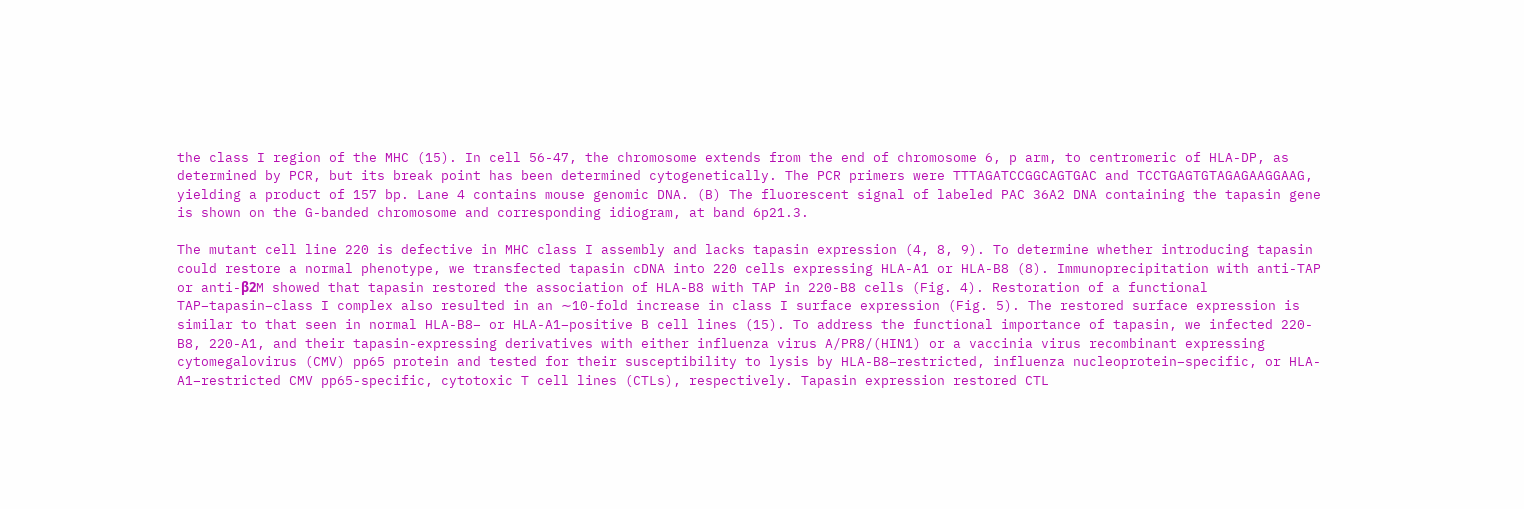the class I region of the MHC (15). In cell 56-47, the chromosome extends from the end of chromosome 6, p arm, to centromeric of HLA-DP, as determined by PCR, but its break point has been determined cytogenetically. The PCR primers were TTTAGATCCGGCAGTGAC and TCCTGAGTGTAGAGAAGGAAG, yielding a product of 157 bp. Lane 4 contains mouse genomic DNA. (B) The fluorescent signal of labeled PAC 36A2 DNA containing the tapasin gene is shown on the G-banded chromosome and corresponding idiogram, at band 6p21.3.

The mutant cell line 220 is defective in MHC class I assembly and lacks tapasin expression (4, 8, 9). To determine whether introducing tapasin could restore a normal phenotype, we transfected tapasin cDNA into 220 cells expressing HLA-A1 or HLA-B8 (8). Immunoprecipitation with anti-TAP or anti-β2M showed that tapasin restored the association of HLA-B8 with TAP in 220-B8 cells (Fig. 4). Restoration of a functional TAP–tapasin–class I complex also resulted in an ∼10-fold increase in class I surface expression (Fig. 5). The restored surface expression is similar to that seen in normal HLA-B8– or HLA-A1–positive B cell lines (15). To address the functional importance of tapasin, we infected 220-B8, 220-A1, and their tapasin-expressing derivatives with either influenza virus A/PR8/(HIN1) or a vaccinia virus recombinant expressing cytomegalovirus (CMV) pp65 protein and tested for their susceptibility to lysis by HLA-B8–restricted, influenza nucleoprotein–specific, or HLA-A1–restricted CMV pp65-specific, cytotoxic T cell lines (CTLs), respectively. Tapasin expression restored CTL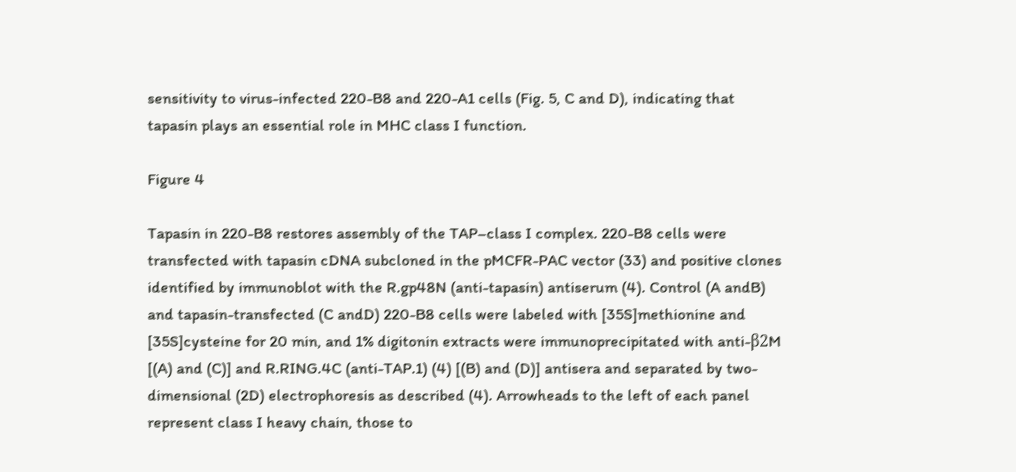sensitivity to virus-infected 220-B8 and 220-A1 cells (Fig. 5, C and D), indicating that tapasin plays an essential role in MHC class I function.

Figure 4

Tapasin in 220-B8 restores assembly of the TAP–class I complex. 220-B8 cells were transfected with tapasin cDNA subcloned in the pMCFR-PAC vector (33) and positive clones identified by immunoblot with the R.gp48N (anti-tapasin) antiserum (4). Control (A andB) and tapasin-transfected (C andD) 220-B8 cells were labeled with [35S]methionine and [35S]cysteine for 20 min, and 1% digitonin extracts were immunoprecipitated with anti-β2M [(A) and (C)] and R.RING.4C (anti-TAP.1) (4) [(B) and (D)] antisera and separated by two-dimensional (2D) electrophoresis as described (4). Arrowheads to the left of each panel represent class I heavy chain, those to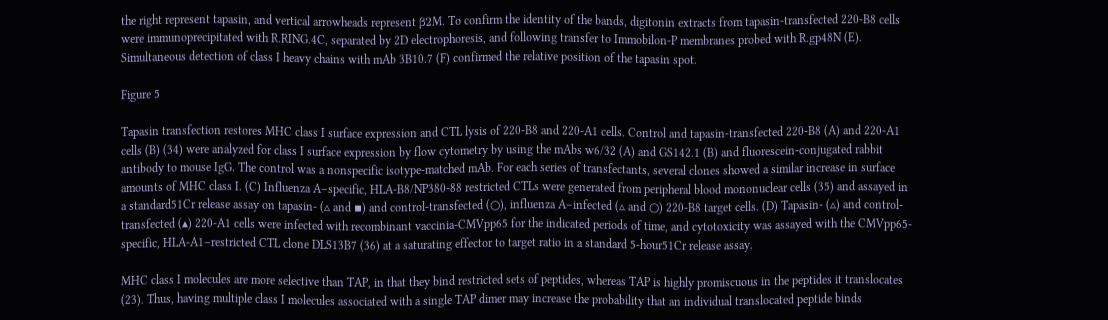the right represent tapasin, and vertical arrowheads represent β2M. To confirm the identity of the bands, digitonin extracts from tapasin-transfected 220-B8 cells were immunoprecipitated with R.RING.4C, separated by 2D electrophoresis, and following transfer to Immobilon-P membranes probed with R.gp48N (E). Simultaneous detection of class I heavy chains with mAb 3B10.7 (F) confirmed the relative position of the tapasin spot.

Figure 5

Tapasin transfection restores MHC class I surface expression and CTL lysis of 220-B8 and 220-A1 cells. Control and tapasin-transfected 220-B8 (A) and 220-A1 cells (B) (34) were analyzed for class I surface expression by flow cytometry by using the mAbs w6/32 (A) and GS142.1 (B) and fluorescein-conjugated rabbit antibody to mouse IgG. The control was a nonspecific isotype-matched mAb. For each series of transfectants, several clones showed a similar increase in surface amounts of MHC class I. (C) Influenza A–specific, HLA-B8/NP380-88 restricted CTLs were generated from peripheral blood mononuclear cells (35) and assayed in a standard51Cr release assay on tapasin- (▵ and ▪) and control-transfected (○), influenza A–infected (▵ and ○) 220-B8 target cells. (D) Tapasin- (▵) and control-transfected (▴) 220-A1 cells were infected with recombinant vaccinia-CMVpp65 for the indicated periods of time, and cytotoxicity was assayed with the CMVpp65-specific, HLA-A1–restricted CTL clone DLS13B7 (36) at a saturating effector to target ratio in a standard 5-hour51Cr release assay.

MHC class I molecules are more selective than TAP, in that they bind restricted sets of peptides, whereas TAP is highly promiscuous in the peptides it translocates (23). Thus, having multiple class I molecules associated with a single TAP dimer may increase the probability that an individual translocated peptide binds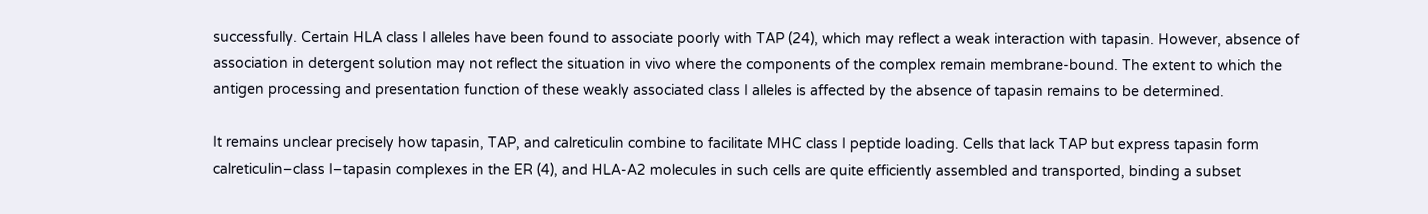successfully. Certain HLA class I alleles have been found to associate poorly with TAP (24), which may reflect a weak interaction with tapasin. However, absence of association in detergent solution may not reflect the situation in vivo where the components of the complex remain membrane-bound. The extent to which the antigen processing and presentation function of these weakly associated class I alleles is affected by the absence of tapasin remains to be determined.

It remains unclear precisely how tapasin, TAP, and calreticulin combine to facilitate MHC class I peptide loading. Cells that lack TAP but express tapasin form calreticulin–class I–tapasin complexes in the ER (4), and HLA-A2 molecules in such cells are quite efficiently assembled and transported, binding a subset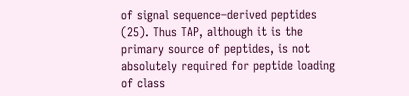of signal sequence–derived peptides (25). Thus TAP, although it is the primary source of peptides, is not absolutely required for peptide loading of class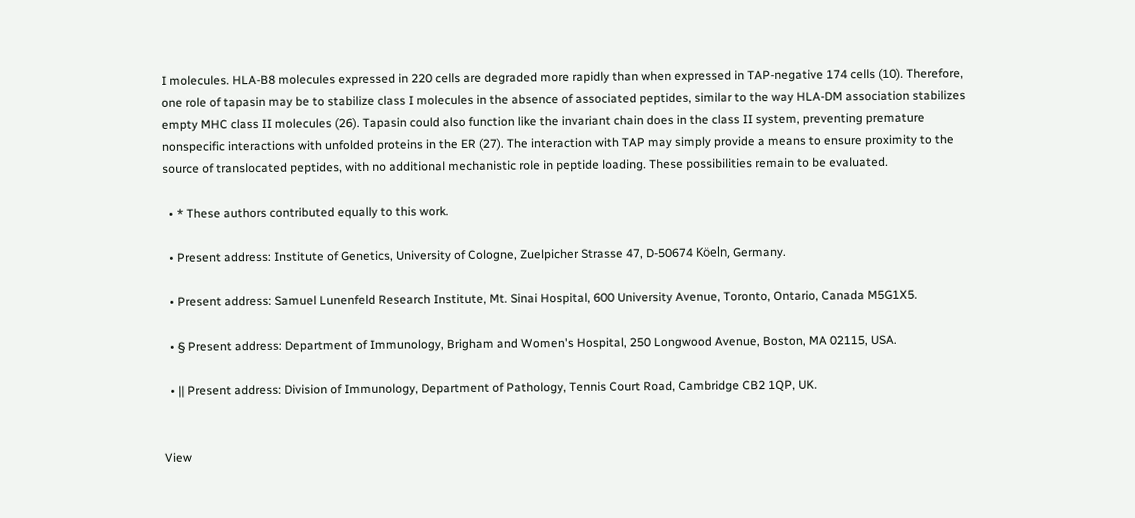I molecules. HLA-B8 molecules expressed in 220 cells are degraded more rapidly than when expressed in TAP-negative 174 cells (10). Therefore, one role of tapasin may be to stabilize class I molecules in the absence of associated peptides, similar to the way HLA-DM association stabilizes empty MHC class II molecules (26). Tapasin could also function like the invariant chain does in the class II system, preventing premature nonspecific interactions with unfolded proteins in the ER (27). The interaction with TAP may simply provide a means to ensure proximity to the source of translocated peptides, with no additional mechanistic role in peptide loading. These possibilities remain to be evaluated.

  • * These authors contributed equally to this work.

  • Present address: Institute of Genetics, University of Cologne, Zuelpicher Strasse 47, D-50674 Köeln, Germany.

  • Present address: Samuel Lunenfeld Research Institute, Mt. Sinai Hospital, 600 University Avenue, Toronto, Ontario, Canada M5G1X5.

  • § Present address: Department of Immunology, Brigham and Women's Hospital, 250 Longwood Avenue, Boston, MA 02115, USA.

  • || Present address: Division of Immunology, Department of Pathology, Tennis Court Road, Cambridge CB2 1QP, UK.


View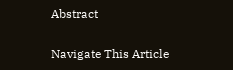Abstract

Navigate This Article